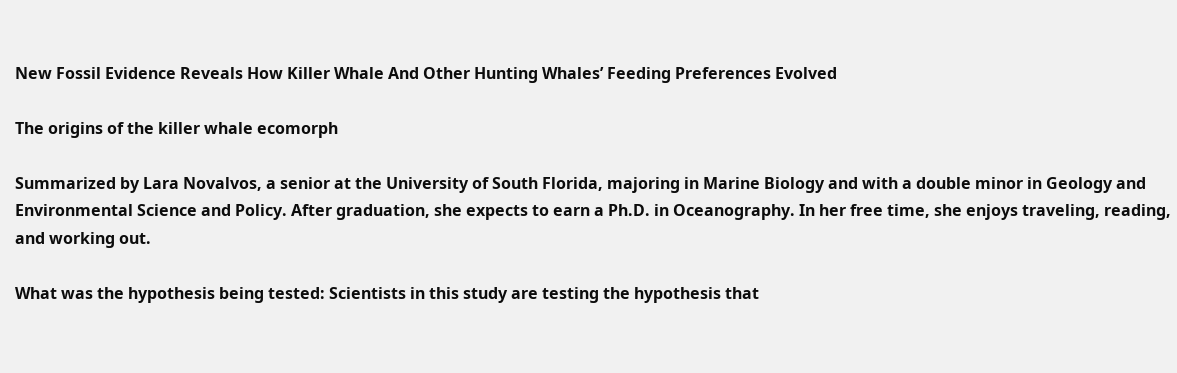New Fossil Evidence Reveals How Killer Whale And Other Hunting Whales’ Feeding Preferences Evolved

The origins of the killer whale ecomorph

Summarized by Lara Novalvos, a senior at the University of South Florida, majoring in Marine Biology and with a double minor in Geology and Environmental Science and Policy. After graduation, she expects to earn a Ph.D. in Oceanography. In her free time, she enjoys traveling, reading, and working out.

What was the hypothesis being tested: Scientists in this study are testing the hypothesis that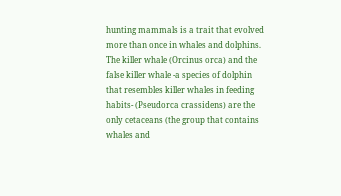hunting mammals is a trait that evolved more than once in whales and dolphins. The killer whale (Orcinus orca) and the false killer whale -a species of dolphin that resembles killer whales in feeding habits- (Pseudorca crassidens) are the only cetaceans (the group that contains whales and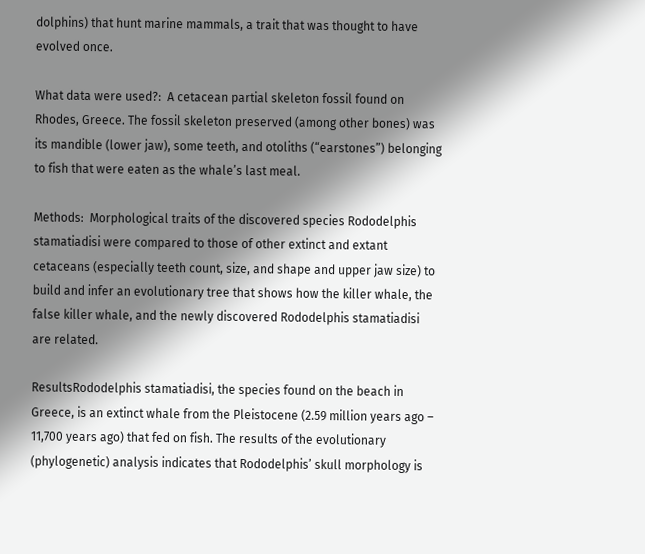dolphins) that hunt marine mammals, a trait that was thought to have evolved once.

What data were used?:  A cetacean partial skeleton fossil found on Rhodes, Greece. The fossil skeleton preserved (among other bones) was its mandible (lower jaw), some teeth, and otoliths (“earstones”) belonging to fish that were eaten as the whale’s last meal.

Methods:  Morphological traits of the discovered species Rododelphis stamatiadisi were compared to those of other extinct and extant cetaceans (especially teeth count, size, and shape and upper jaw size) to build and infer an evolutionary tree that shows how the killer whale, the false killer whale, and the newly discovered Rododelphis stamatiadisi are related.

ResultsRododelphis stamatiadisi, the species found on the beach in Greece, is an extinct whale from the Pleistocene (2.59 million years ago – 11,700 years ago) that fed on fish. The results of the evolutionary (phylogenetic) analysis indicates that Rododelphis’ skull morphology is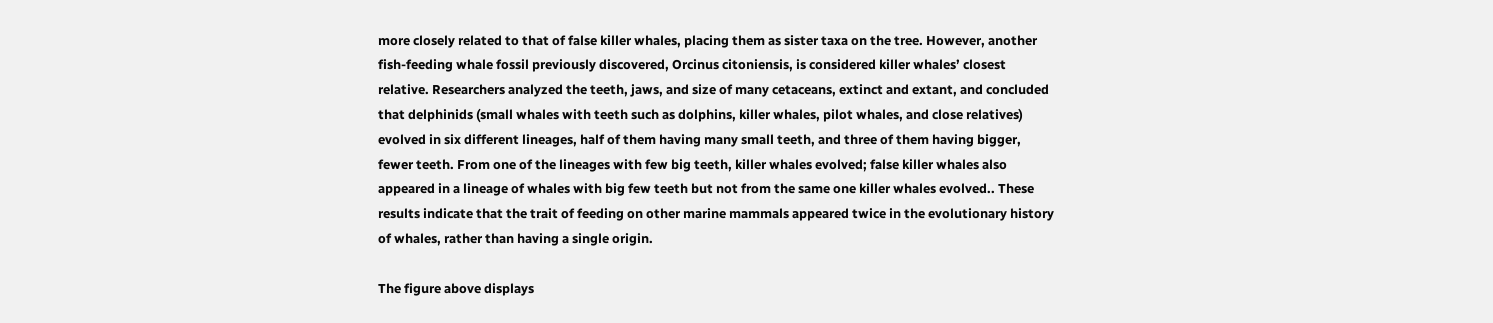more closely related to that of false killer whales, placing them as sister taxa on the tree. However, another fish-feeding whale fossil previously discovered, Orcinus citoniensis, is considered killer whales’ closest relative. Researchers analyzed the teeth, jaws, and size of many cetaceans, extinct and extant, and concluded that delphinids (small whales with teeth such as dolphins, killer whales, pilot whales, and close relatives) evolved in six different lineages, half of them having many small teeth, and three of them having bigger, fewer teeth. From one of the lineages with few big teeth, killer whales evolved; false killer whales also appeared in a lineage of whales with big few teeth but not from the same one killer whales evolved.. These results indicate that the trait of feeding on other marine mammals appeared twice in the evolutionary history of whales, rather than having a single origin.

The figure above displays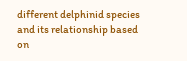different delphinid species and its relationship based on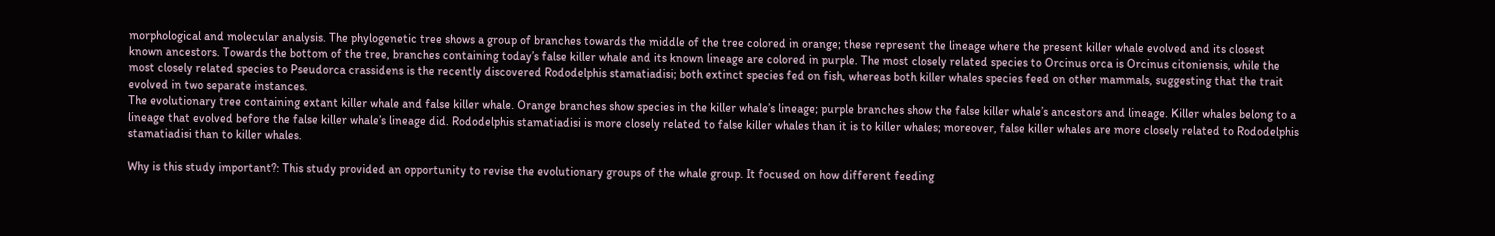morphological and molecular analysis. The phylogenetic tree shows a group of branches towards the middle of the tree colored in orange; these represent the lineage where the present killer whale evolved and its closest known ancestors. Towards the bottom of the tree, branches containing today’s false killer whale and its known lineage are colored in purple. The most closely related species to Orcinus orca is Orcinus citoniensis, while the most closely related species to Pseudorca crassidens is the recently discovered Rododelphis stamatiadisi; both extinct species fed on fish, whereas both killer whales species feed on other mammals, suggesting that the trait evolved in two separate instances.
The evolutionary tree containing extant killer whale and false killer whale. Orange branches show species in the killer whale’s lineage; purple branches show the false killer whale’s ancestors and lineage. Killer whales belong to a lineage that evolved before the false killer whale’s lineage did. Rododelphis stamatiadisi is more closely related to false killer whales than it is to killer whales; moreover, false killer whales are more closely related to Rododelphis stamatiadisi than to killer whales.

Why is this study important?: This study provided an opportunity to revise the evolutionary groups of the whale group. It focused on how different feeding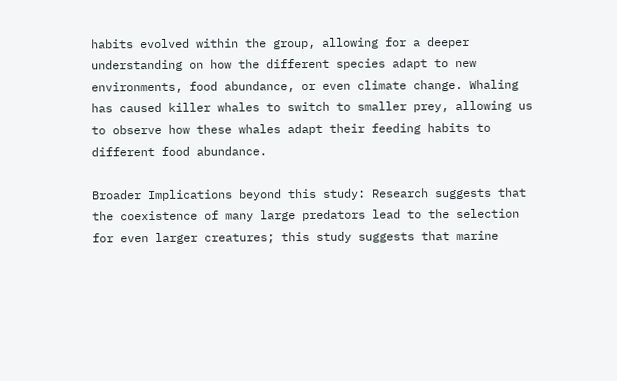habits evolved within the group, allowing for a deeper understanding on how the different species adapt to new environments, food abundance, or even climate change. Whaling has caused killer whales to switch to smaller prey, allowing us to observe how these whales adapt their feeding habits to different food abundance.

Broader Implications beyond this study: Research suggests that the coexistence of many large predators lead to the selection for even larger creatures; this study suggests that marine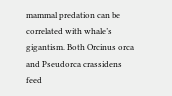mammal predation can be correlated with whale’s gigantism. Both Orcinus orca and Pseudorca crassidens feed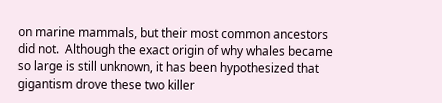on marine mammals, but their most common ancestors did not.  Although the exact origin of why whales became so large is still unknown, it has been hypothesized that gigantism drove these two killer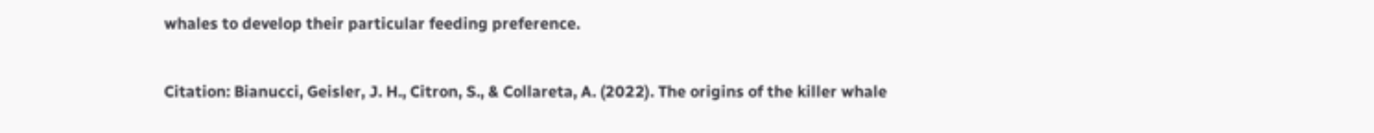whales to develop their particular feeding preference.

Citation: Bianucci, Geisler, J. H., Citron, S., & Collareta, A. (2022). The origins of the killer whale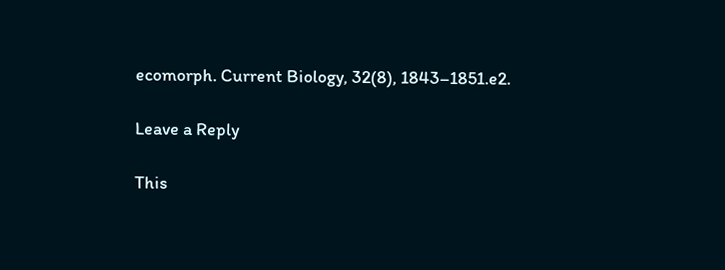ecomorph. Current Biology, 32(8), 1843–1851.e2.

Leave a Reply

This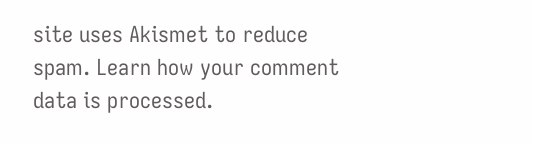site uses Akismet to reduce spam. Learn how your comment data is processed.